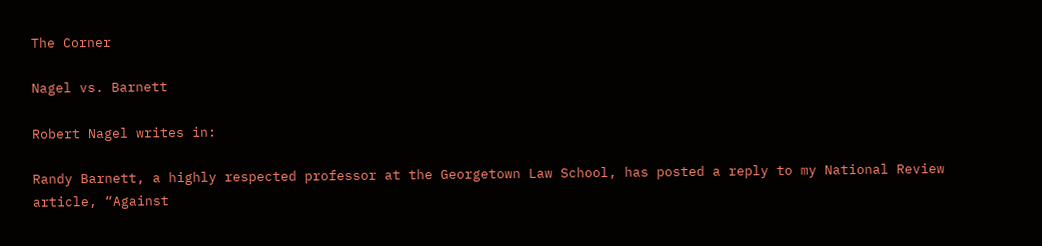The Corner

Nagel vs. Barnett

Robert Nagel writes in:

Randy Barnett, a highly respected professor at the Georgetown Law School, has posted a reply to my National Review article, “Against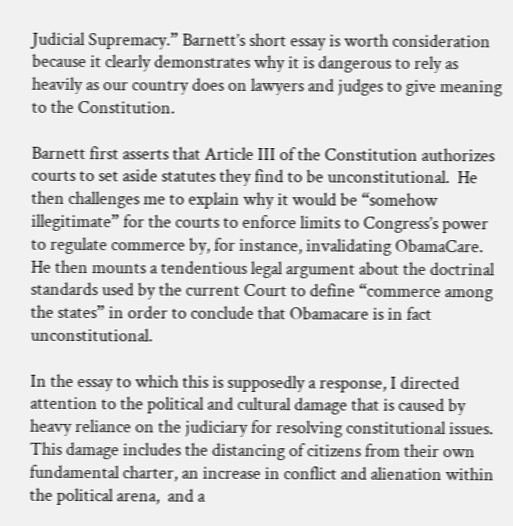Judicial Supremacy.” Barnett’s short essay is worth consideration because it clearly demonstrates why it is dangerous to rely as heavily as our country does on lawyers and judges to give meaning to the Constitution.

Barnett first asserts that Article III of the Constitution authorizes courts to set aside statutes they find to be unconstitutional.  He then challenges me to explain why it would be “somehow illegitimate” for the courts to enforce limits to Congress’s power to regulate commerce by, for instance, invalidating ObamaCare.  He then mounts a tendentious legal argument about the doctrinal standards used by the current Court to define “commerce among the states” in order to conclude that Obamacare is in fact unconstitutional.

In the essay to which this is supposedly a response, I directed attention to the political and cultural damage that is caused by heavy reliance on the judiciary for resolving constitutional issues.  This damage includes the distancing of citizens from their own fundamental charter, an increase in conflict and alienation within the political arena,  and a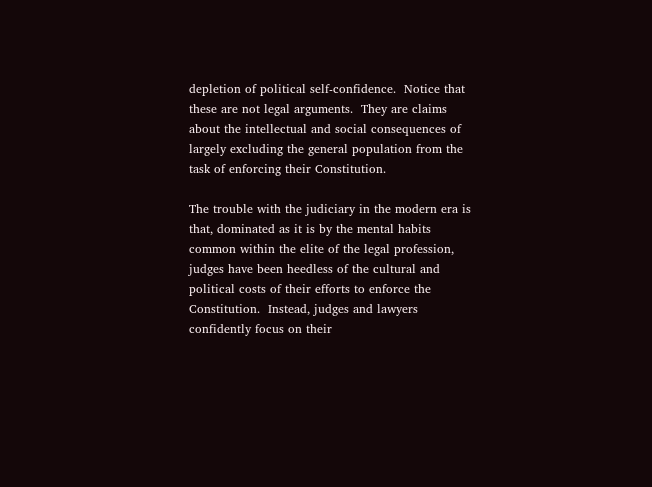depletion of political self-confidence.  Notice that these are not legal arguments.  They are claims about the intellectual and social consequences of largely excluding the general population from the task of enforcing their Constitution.

The trouble with the judiciary in the modern era is that, dominated as it is by the mental habits common within the elite of the legal profession, judges have been heedless of the cultural and political costs of their efforts to enforce the Constitution.  Instead, judges and lawyers confidently focus on their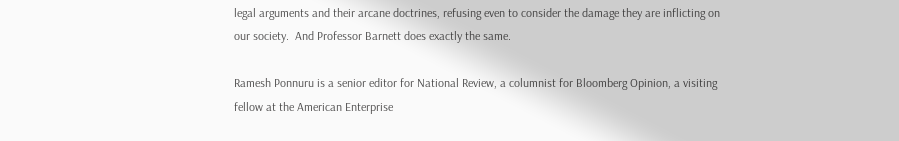legal arguments and their arcane doctrines, refusing even to consider the damage they are inflicting on our society.  And Professor Barnett does exactly the same.

Ramesh Ponnuru is a senior editor for National Review, a columnist for Bloomberg Opinion, a visiting fellow at the American Enterprise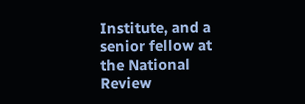Institute, and a senior fellow at the National Review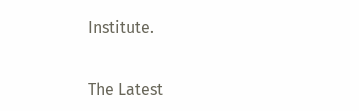Institute.


The Latest